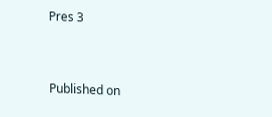Pres 3


Published on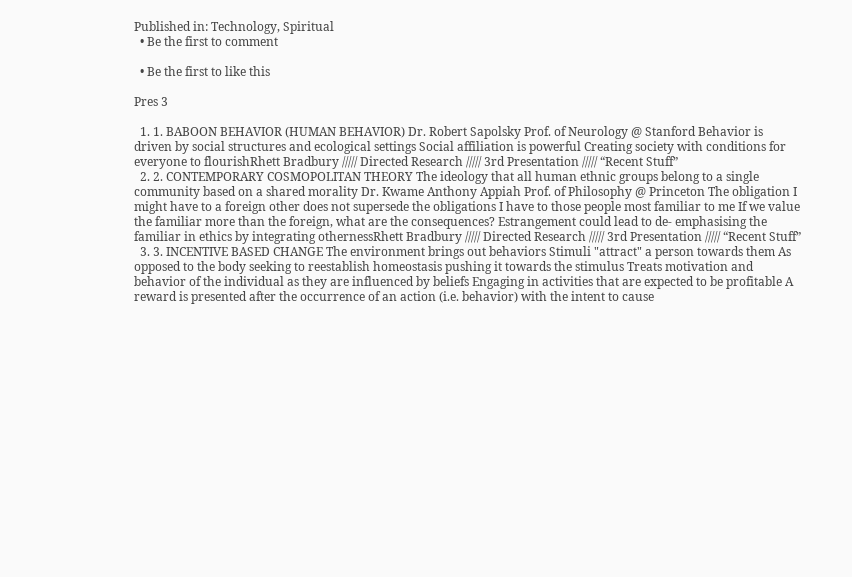Published in: Technology, Spiritual
  • Be the first to comment

  • Be the first to like this

Pres 3

  1. 1. BABOON BEHAVIOR (HUMAN BEHAVIOR) Dr. Robert Sapolsky Prof. of Neurology @ Stanford Behavior is driven by social structures and ecological settings Social affiliation is powerful Creating society with conditions for everyone to flourishRhett Bradbury ///// Directed Research ///// 3rd Presentation ///// “Recent Stuff”
  2. 2. CONTEMPORARY COSMOPOLITAN THEORY The ideology that all human ethnic groups belong to a single community based on a shared morality Dr. Kwame Anthony Appiah Prof. of Philosophy @ Princeton The obligation I might have to a foreign other does not supersede the obligations I have to those people most familiar to me If we value the familiar more than the foreign, what are the consequences? Estrangement could lead to de- emphasising the familiar in ethics by integrating othernessRhett Bradbury ///// Directed Research ///// 3rd Presentation ///// “Recent Stuff”
  3. 3. INCENTIVE BASED CHANGE The environment brings out behaviors Stimuli "attract" a person towards them As opposed to the body seeking to reestablish homeostasis pushing it towards the stimulus Treats motivation and behavior of the individual as they are influenced by beliefs Engaging in activities that are expected to be profitable A reward is presented after the occurrence of an action (i.e. behavior) with the intent to cause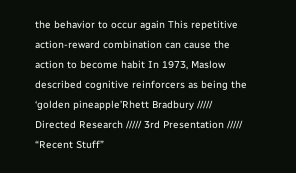the behavior to occur again This repetitive action-reward combination can cause the action to become habit In 1973, Maslow described cognitive reinforcers as being the ‘golden pineapple’Rhett Bradbury ///// Directed Research ///// 3rd Presentation ///// “Recent Stuff”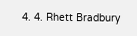4. 4. Rhett Bradbury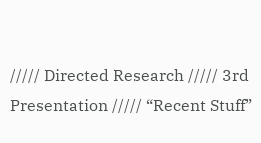///// Directed Research ///// 3rd Presentation ///// “Recent Stuff”